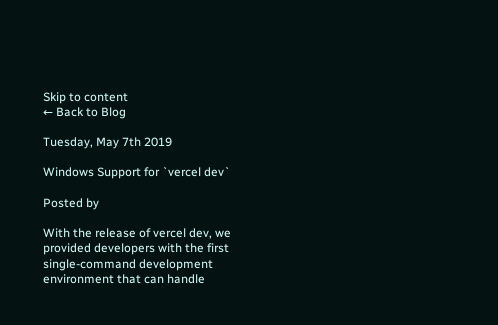Skip to content
← Back to Blog

Tuesday, May 7th 2019

Windows Support for `vercel dev`

Posted by

With the release of vercel dev, we provided developers with the first single-command development environment that can handle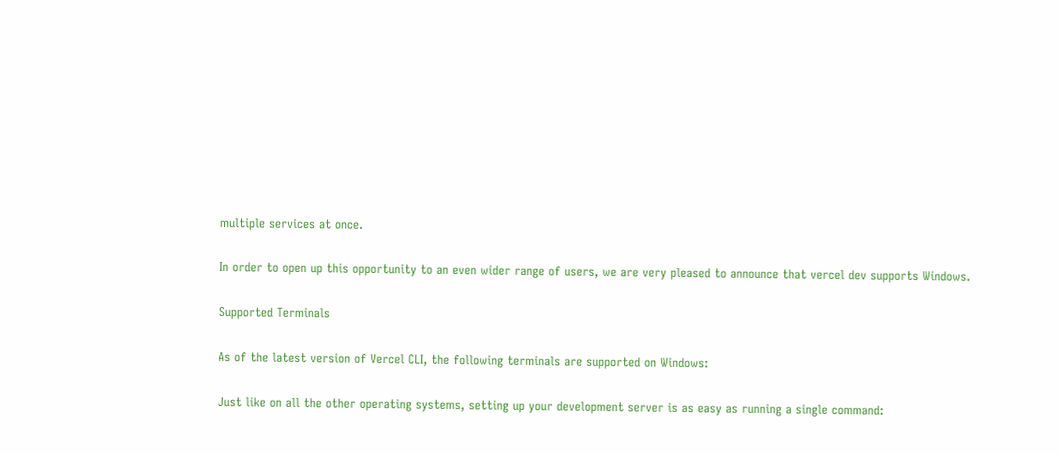multiple services at once.

In order to open up this opportunity to an even wider range of users, we are very pleased to announce that vercel dev supports Windows.

Supported Terminals

As of the latest version of Vercel CLI, the following terminals are supported on Windows:

Just like on all the other operating systems, setting up your development server is as easy as running a single command: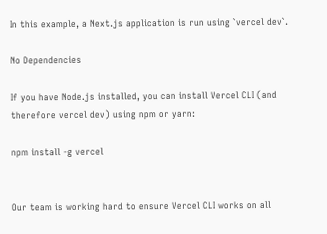In this example, a Next.js application is run using `vercel dev`.

No Dependencies

If you have Node.js installed, you can install Vercel CLI (and therefore vercel dev) using npm or yarn:

npm install -g vercel


Our team is working hard to ensure Vercel CLI works on all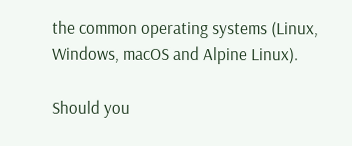the common operating systems (Linux, Windows, macOS and Alpine Linux).

Should you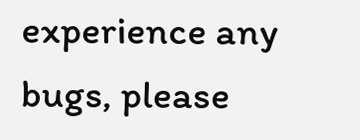experience any bugs, please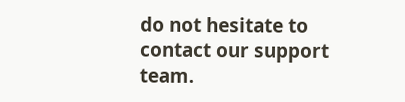do not hesitate to contact our support team.